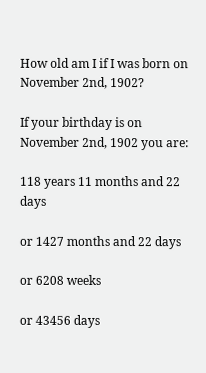How old am I if I was born on November 2nd, 1902?

If your birthday is on November 2nd, 1902 you are:

118 years 11 months and 22 days

or 1427 months and 22 days

or 6208 weeks

or 43456 days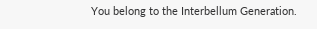You belong to the Interbellum Generation.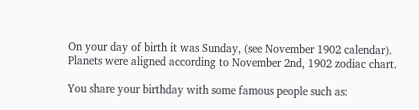On your day of birth it was Sunday, (see November 1902 calendar). Planets were aligned according to November 2nd, 1902 zodiac chart.

You share your birthday with some famous people such as: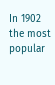In 1902 the most popular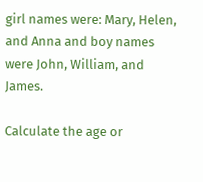girl names were: Mary, Helen, and Anna and boy names were John, William, and James.

Calculate the age or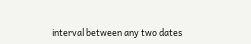interval between any two dates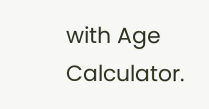with Age Calculator.